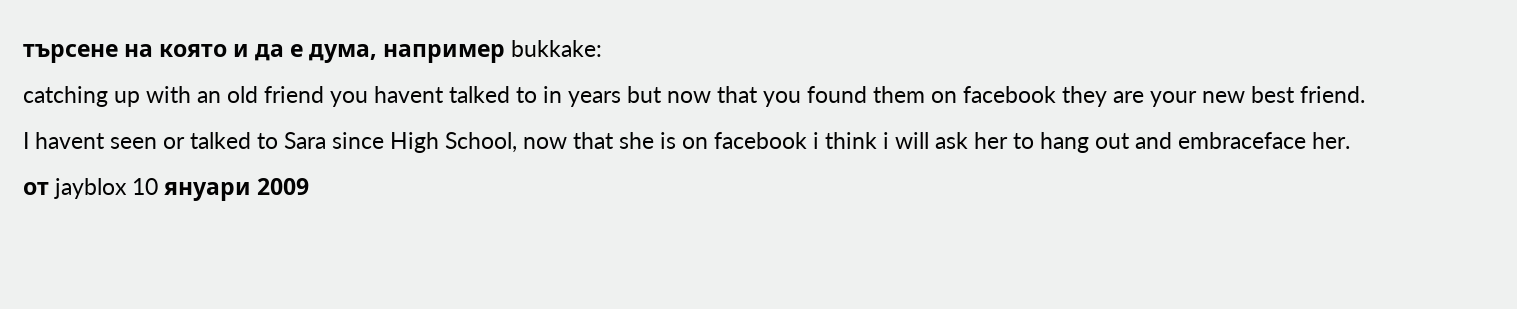търсене на която и да е дума, например bukkake:
catching up with an old friend you havent talked to in years but now that you found them on facebook they are your new best friend.
I havent seen or talked to Sara since High School, now that she is on facebook i think i will ask her to hang out and embraceface her.
от jayblox 10 януари 2009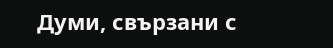Думи, свързани с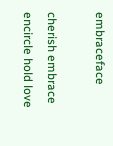embraceface

cherish embrace encircle hold love